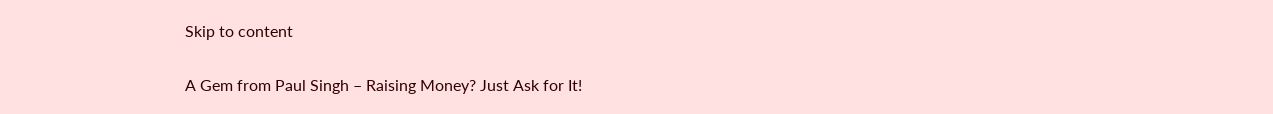Skip to content

A Gem from Paul Singh – Raising Money? Just Ask for It!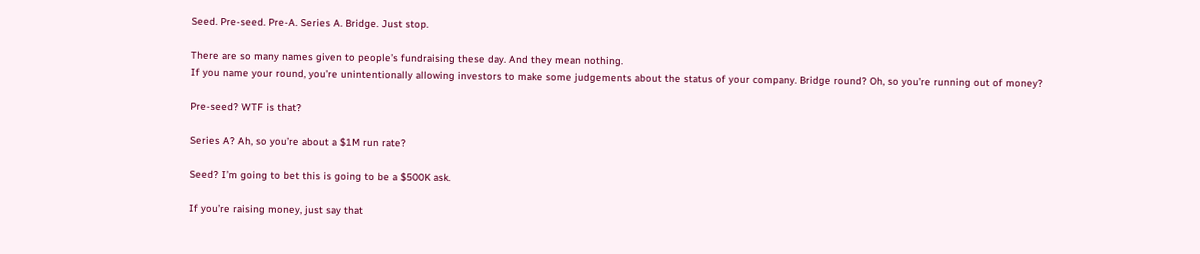Seed. Pre-seed. Pre-A. Series A. Bridge. Just stop.

There are so many names given to people’s fundraising these day. And they mean nothing.
If you name your round, you’re unintentionally allowing investors to make some judgements about the status of your company. Bridge round? Oh, so you’re running out of money?

Pre-seed? WTF is that?

Series A? Ah, so you’re about a $1M run rate?

Seed? I’m going to bet this is going to be a $500K ask.

If you’re raising money, just say that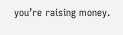you’re raising money.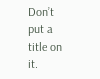Don’t put a title on it.